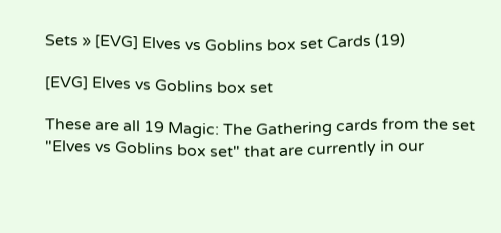Sets » [EVG] Elves vs Goblins box set Cards (19)

[EVG] Elves vs Goblins box set

These are all 19 Magic: The Gathering cards from the set "Elves vs Goblins box set" that are currently in our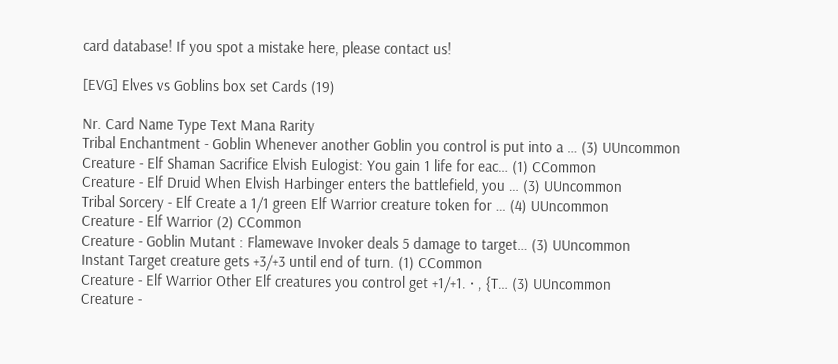card database! If you spot a mistake here, please contact us!

[EVG] Elves vs Goblins box set Cards (19)

Nr. Card Name Type Text Mana Rarity
Tribal Enchantment - Goblin Whenever another Goblin you control is put into a … (3) UUncommon
Creature - Elf Shaman Sacrifice Elvish Eulogist: You gain 1 life for eac… (1) CCommon
Creature - Elf Druid When Elvish Harbinger enters the battlefield, you … (3) UUncommon
Tribal Sorcery - Elf Create a 1/1 green Elf Warrior creature token for … (4) UUncommon
Creature - Elf Warrior (2) CCommon
Creature - Goblin Mutant : Flamewave Invoker deals 5 damage to target… (3) UUncommon
Instant Target creature gets +3/+3 until end of turn. (1) CCommon
Creature - Elf Warrior Other Elf creatures you control get +1/+1. · , {T… (3) UUncommon
Creature -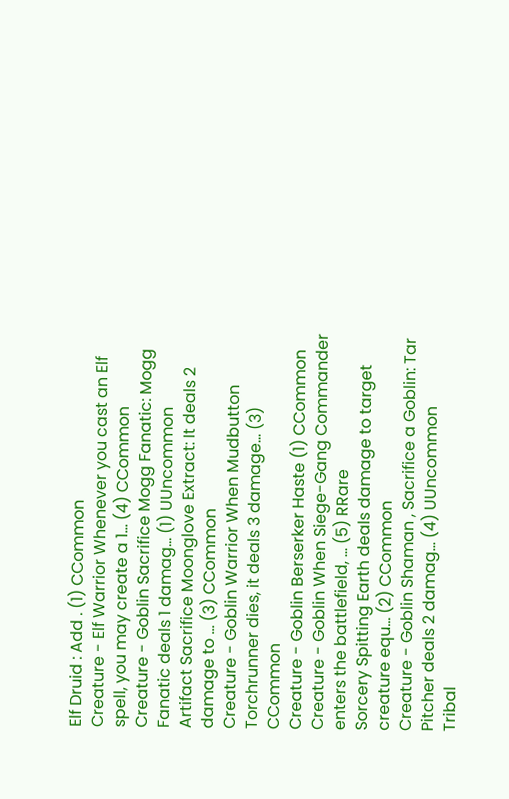Elf Druid : Add . (1) CCommon
Creature - Elf Warrior Whenever you cast an Elf spell, you may create a 1… (4) CCommon
Creature - Goblin Sacrifice Mogg Fanatic: Mogg Fanatic deals 1 damag… (1) UUncommon
Artifact Sacrifice Moonglove Extract: It deals 2 damage to … (3) CCommon
Creature - Goblin Warrior When Mudbutton Torchrunner dies, it deals 3 damage… (3) CCommon
Creature - Goblin Berserker Haste (1) CCommon
Creature - Goblin When Siege-Gang Commander enters the battlefield, … (5) RRare
Sorcery Spitting Earth deals damage to target creature equ… (2) CCommon
Creature - Goblin Shaman , Sacrifice a Goblin: Tar Pitcher deals 2 damag… (4) UUncommon
Tribal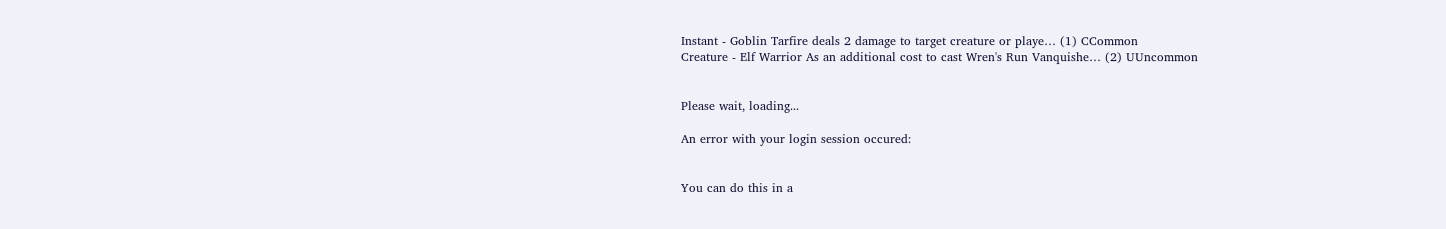Instant - Goblin Tarfire deals 2 damage to target creature or playe… (1) CCommon
Creature - Elf Warrior As an additional cost to cast Wren's Run Vanquishe… (2) UUncommon


Please wait, loading...

An error with your login session occured:


You can do this in a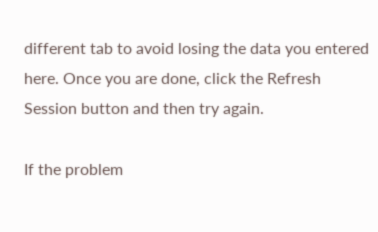different tab to avoid losing the data you entered here. Once you are done, click the Refresh Session button and then try again.

If the problem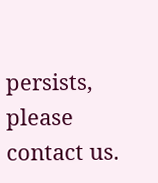persists, please contact us.